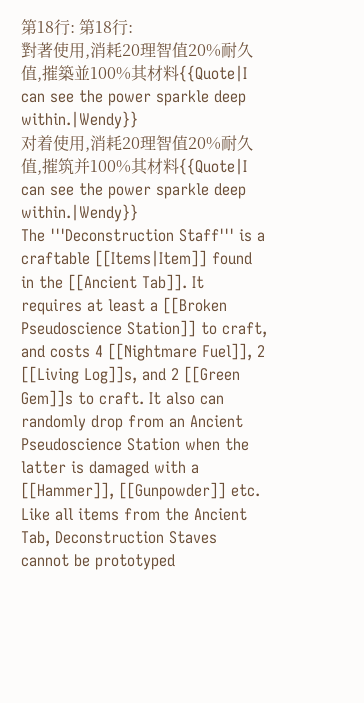第18行: 第18行:
對著使用,消耗20理智值20%耐久值,摧築並100%其材料{{Quote|I can see the power sparkle deep within.|Wendy}}
对着使用,消耗20理智值20%耐久值,摧筑并100%其材料{{Quote|I can see the power sparkle deep within.|Wendy}}
The '''Deconstruction Staff''' is a craftable [[Items|Item]] found in the [[Ancient Tab]]. It requires at least a [[Broken Pseudoscience Station]] to craft, and costs 4 [[Nightmare Fuel]], 2 [[Living Log]]s, and 2 [[Green Gem]]s to craft. It also can randomly drop from an Ancient Pseudoscience Station when the latter is damaged with a [[Hammer]], [[Gunpowder]] etc. Like all items from the Ancient Tab, Deconstruction Staves cannot be prototyped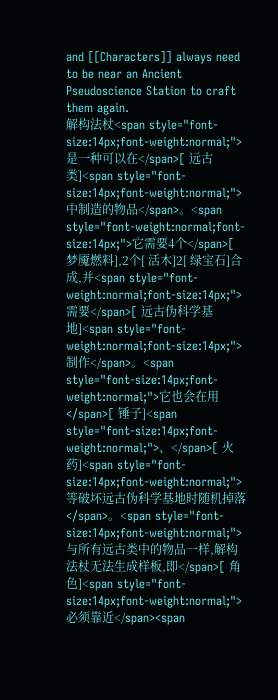and [[Characters]] always need to be near an Ancient Pseudoscience Station to craft them again.
解构法杖<span style="font-size:14px;font-weight:normal;">是一种可以在</span>[ 远古类]<span style="font-size:14px;font-weight:normal;">中制造的物品</span>。<span style="font-weight:normal;font-size:14px;">它需要4个</span>[ 梦魇燃料],2个[ 活木]2[ 绿宝石]合成,并<span style="font-weight:normal;font-size:14px;">需要</span>[ 远古伪科学基地]<span style="font-weight:normal;font-size:14px;">制作</span>。<span style="font-size:14px;font-weight:normal;">它也会在用</span>[ 锤子]<span style="font-size:14px;font-weight:normal;">、</span>[ 火药]<span style="font-size:14px;font-weight:normal;">等破坏远古伪科学基地时随机掉落</span>。<span style="font-size:14px;font-weight:normal;">与所有远古类中的物品一样,解构法杖无法生成样板,即</span>[ 角色]<span style="font-size:14px;font-weight:normal;">必须靠近</span><span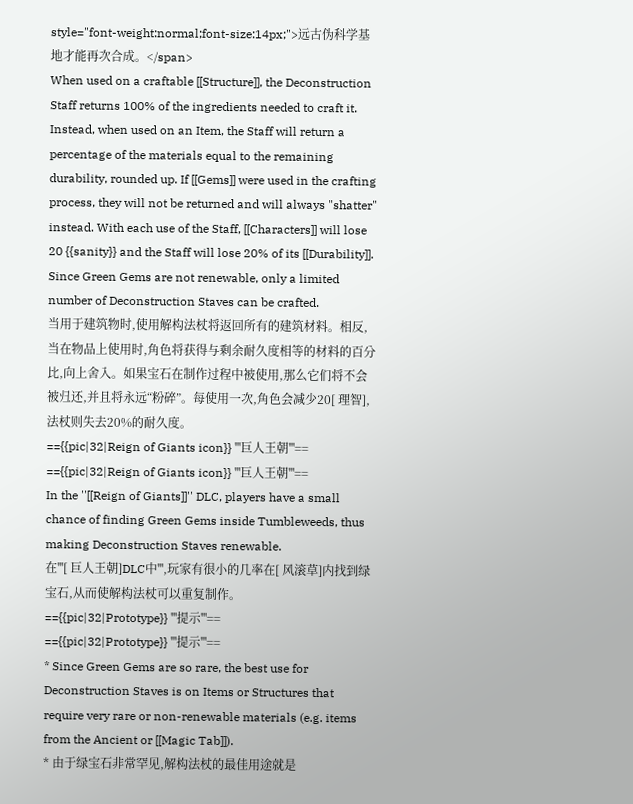style="font-weight:normal;font-size:14px;">远古伪科学基地才能再次合成。</span>
When used on a craftable [[Structure]], the Deconstruction Staff returns 100% of the ingredients needed to craft it. Instead, when used on an Item, the Staff will return a percentage of the materials equal to the remaining durability, rounded up. If [[Gems]] were used in the crafting process, they will not be returned and will always "shatter" instead. With each use of the Staff, [[Characters]] will lose 20 {{sanity}} and the Staff will lose 20% of its [[Durability]].
Since Green Gems are not renewable, only a limited number of Deconstruction Staves can be crafted.
当用于建筑物时,使用解构法杖将返回所有的建筑材料。相反,当在物品上使用时,角色将获得与剩余耐久度相等的材料的百分比,向上舍入。如果宝石在制作过程中被使用,那么它们将不会被归还,并且将永远“粉碎”。每使用一次,角色会减少20[ 理智],法杖则失去20%的耐久度。
=={{pic|32|Reign of Giants icon}} '''巨人王朝'''==
=={{pic|32|Reign of Giants icon}} '''巨人王朝'''==
In the ''[[Reign of Giants]]'' DLC, players have a small chance of finding Green Gems inside Tumbleweeds, thus making Deconstruction Staves renewable.
在'''[ 巨人王朝]DLC中''',玩家有很小的几率在[ 风滚草]内找到绿宝石,从而使解构法杖可以重复制作。
=={{pic|32|Prototype}} '''提示'''==
=={{pic|32|Prototype}} '''提示'''==
* Since Green Gems are so rare, the best use for Deconstruction Staves is on Items or Structures that require very rare or non-renewable materials (e.g. items from the Ancient or [[Magic Tab]]).
* 由于绿宝石非常罕见,解构法杖的最佳用途就是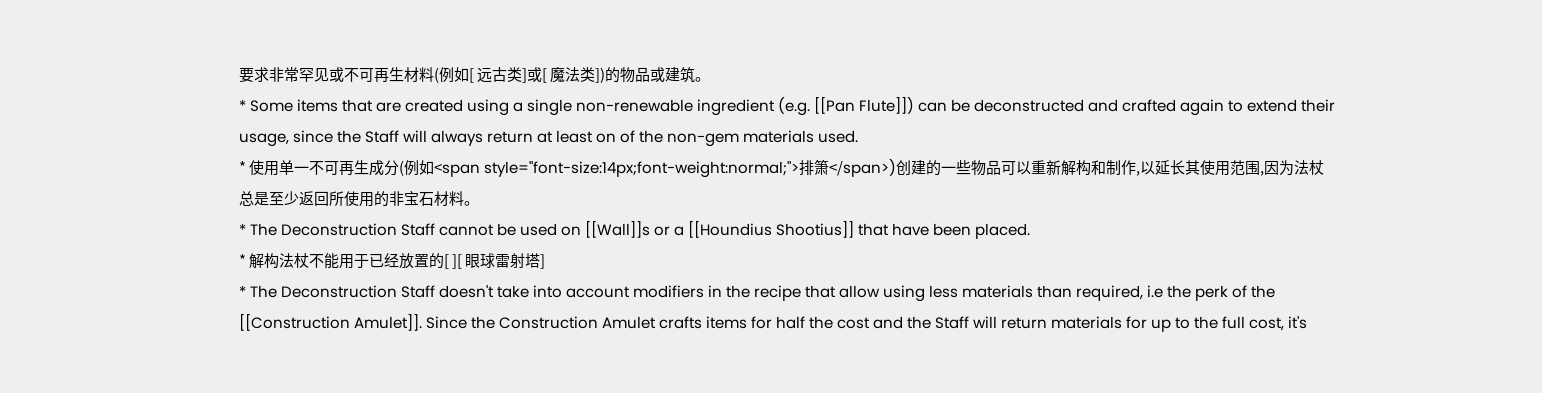要求非常罕见或不可再生材料(例如[ 远古类]或[ 魔法类])的物品或建筑。
* Some items that are created using a single non-renewable ingredient (e.g. [[Pan Flute]]) can be deconstructed and crafted again to extend their usage, since the Staff will always return at least on of the non-gem materials used.
* 使用单一不可再生成分(例如<span style="font-size:14px;font-weight:normal;">排箫</span>)创建的一些物品可以重新解构和制作,以延长其使用范围,因为法杖总是至少返回所使用的非宝石材料。
* The Deconstruction Staff cannot be used on [[Wall]]s or a [[Houndius Shootius]] that have been placed.
* 解构法杖不能用于已经放置的[ ][ 眼球雷射塔]
* The Deconstruction Staff doesn't take into account modifiers in the recipe that allow using less materials than required, i.e the perk of the [[Construction Amulet]]. Since the Construction Amulet crafts items for half the cost and the Staff will return materials for up to the full cost, it's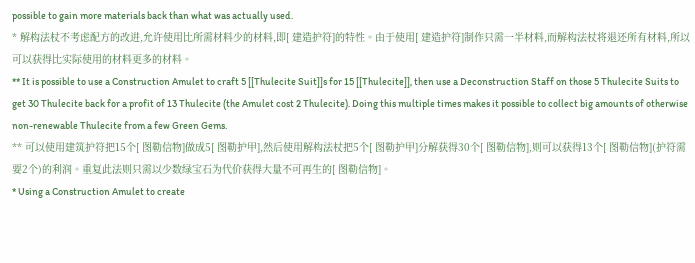possible to gain more materials back than what was actually used.
* 解构法杖不考虑配方的改进,允许使用比所需材料少的材料,即[ 建造护符]的特性。由于使用[ 建造护符]制作只需一半材料,而解构法杖将退还所有材料,所以可以获得比实际使用的材料更多的材料。
** It is possible to use a Construction Amulet to craft 5 [[Thulecite Suit]]s for 15 [[Thulecite]], then use a Deconstruction Staff on those 5 Thulecite Suits to get 30 Thulecite back for a profit of 13 Thulecite (the Amulet cost 2 Thulecite). Doing this multiple times makes it possible to collect big amounts of otherwise non-renewable Thulecite from a few Green Gems.
** 可以使用建筑护符把15个[ 图勒信物]做成5[ 图勒护甲],然后使用解构法杖把5个[ 图勒护甲]分解获得30个[ 图勒信物],则可以获得13个[ 图勒信物](护符需要2个)的利润。重复此法则只需以少数绿宝石为代价获得大量不可再生的[ 图勒信物]。
* Using a Construction Amulet to create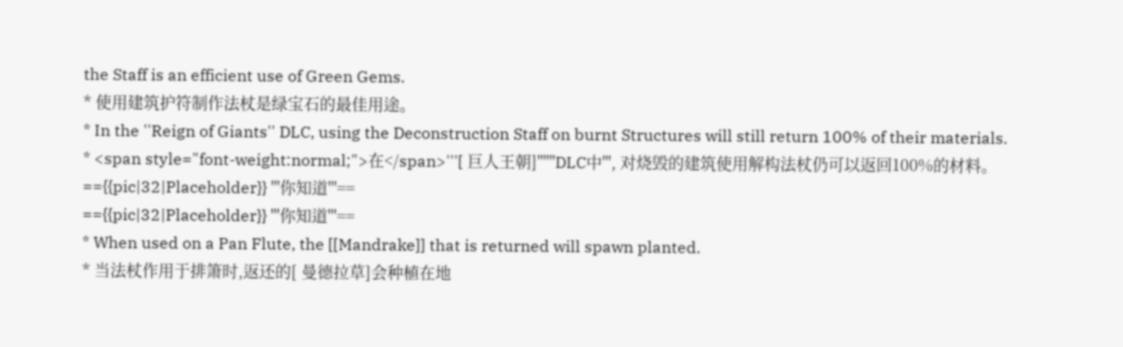the Staff is an efficient use of Green Gems.
* 使用建筑护符制作法杖是绿宝石的最佳用途。
* In the ''Reign of Giants'' DLC, using the Deconstruction Staff on burnt Structures will still return 100% of their materials.
* <span style="font-weight:normal;">在</span>'''[ 巨人王朝]''''''DLC中''', 对烧毁的建筑使用解构法杖仍可以返回100%的材料。
=={{pic|32|Placeholder}} '''你知道'''==
=={{pic|32|Placeholder}} '''你知道'''==
* When used on a Pan Flute, the [[Mandrake]] that is returned will spawn planted.
* 当法杖作用于排箫时,返还的[ 曼德拉草]会种植在地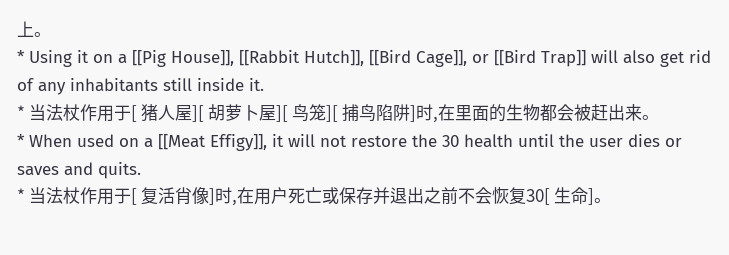上。
* Using it on a [[Pig House]], [[Rabbit Hutch]], [[Bird Cage]], or [[Bird Trap]] will also get rid of any inhabitants still inside it.
* 当法杖作用于[ 猪人屋][ 胡萝卜屋][ 鸟笼][ 捕鸟陷阱]时,在里面的生物都会被赶出来。
* When used on a [[Meat Effigy]], it will not restore the 30 health until the user dies or saves and quits.
* 当法杖作用于[ 复活肖像]时,在用户死亡或保存并退出之前不会恢复30[ 生命]。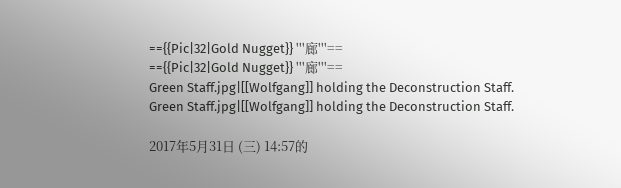=={{Pic|32|Gold Nugget}} '''廊'''==
=={{Pic|32|Gold Nugget}} '''廊'''==
Green Staff.jpg|[[Wolfgang]] holding the Deconstruction Staff.
Green Staff.jpg|[[Wolfgang]] holding the Deconstruction Staff.

2017年5月31日 (三) 14:57的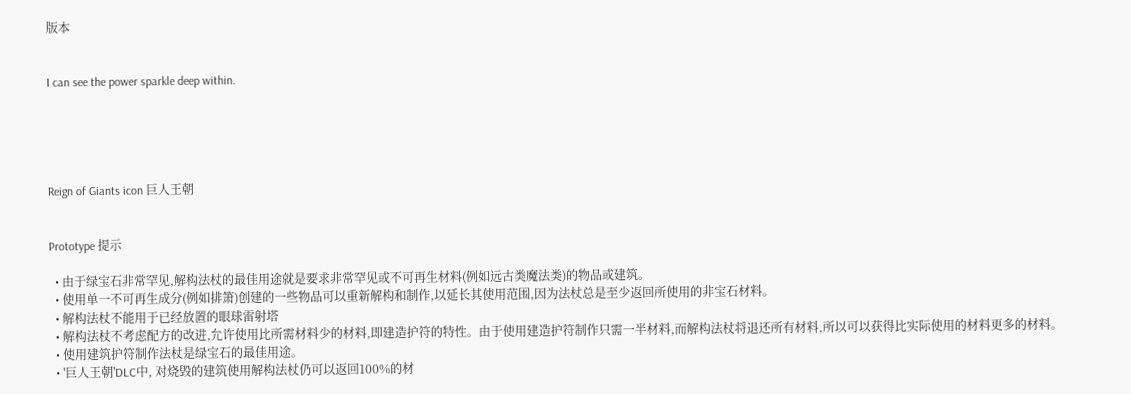版本


I can see the power sparkle deep within.





Reign of Giants icon 巨人王朝


Prototype 提示

  • 由于绿宝石非常罕见,解构法杖的最佳用途就是要求非常罕见或不可再生材料(例如远古类魔法类)的物品或建筑。
  • 使用单一不可再生成分(例如排箫)创建的一些物品可以重新解构和制作,以延长其使用范围,因为法杖总是至少返回所使用的非宝石材料。
  • 解构法杖不能用于已经放置的眼球雷射塔
  • 解构法杖不考虑配方的改进,允许使用比所需材料少的材料,即建造护符的特性。由于使用建造护符制作只需一半材料,而解构法杖将退还所有材料,所以可以获得比实际使用的材料更多的材料。
  • 使用建筑护符制作法杖是绿宝石的最佳用途。
  • '巨人王朝'DLC中, 对烧毁的建筑使用解构法杖仍可以返回100%的材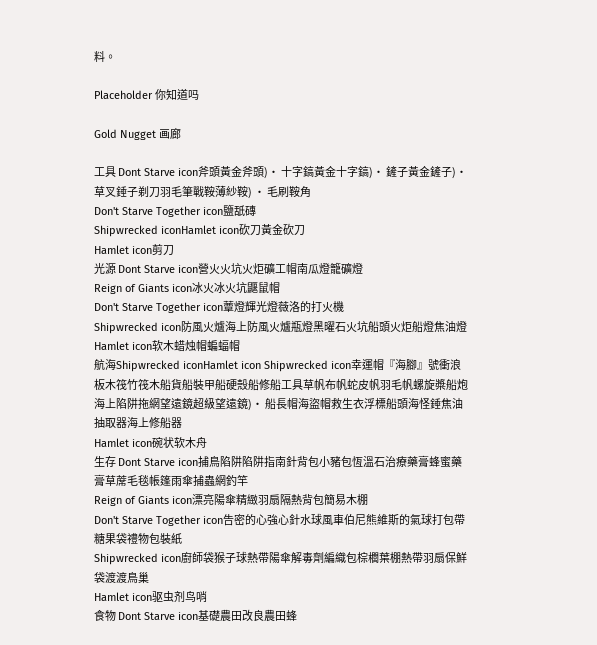料。

Placeholder 你知道吗

Gold Nugget 画廊

工具 Dont Starve icon斧頭黃金斧頭)• 十字鎬黃金十字鎬)• 鏟子黃金鏟子)• 草叉錘子剃刀羽毛筆戰鞍薄紗鞍) • 毛刷鞍角
Don't Starve Together icon鹽舐磚
Shipwrecked iconHamlet icon砍刀黃金砍刀
Hamlet icon剪刀
光源 Dont Starve icon營火火坑火炬礦工帽南瓜燈籠礦燈
Reign of Giants icon冰火冰火坑鼴鼠帽
Don't Starve Together icon蕈燈輝光燈薇洛的打火機
Shipwrecked icon防風火爐海上防風火爐瓶燈黑曜石火坑船頭火炬船燈焦油燈
Hamlet icon软木蜡烛帽蝙蝠帽
航海Shipwrecked iconHamlet icon Shipwrecked icon幸運帽『海腳』號衝浪板木筏竹筏木船貨船裝甲船硬殼船修船工具草帆布帆蛇皮帆羽毛帆螺旋槳船炮海上陷阱拖網望遠鏡超級望遠鏡)• 船長帽海盜帽救生衣浮標船頭海怪錘焦油抽取器海上修船器
Hamlet icon碗状软木舟
生存 Dont Starve icon捕鳥陷阱陷阱指南針背包小豬包恆溫石治療藥膏蜂蜜藥膏草蓆毛毯帳篷雨傘捕蟲網釣竿
Reign of Giants icon漂亮陽傘精緻羽扇隔熱背包簡易木棚
Don't Starve Together icon告密的心強心針水球風車伯尼熊維斯的氣球打包帶糖果袋禮物包裝紙
Shipwrecked icon廚師袋猴子球熱帶陽傘解毒劑編織包棕櫚葉棚熱帶羽扇保鮮袋渡渡鳥巢
Hamlet icon驱虫剂鸟哨
食物 Dont Starve icon基礎農田改良農田蜂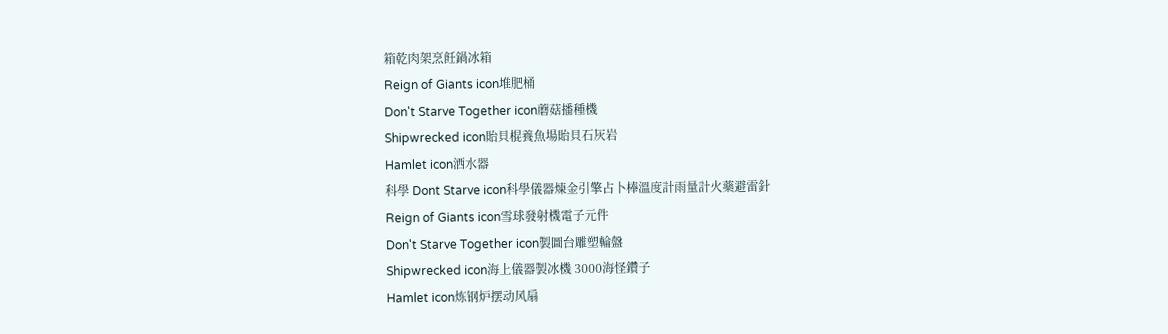箱乾肉架烹飪鍋冰箱
Reign of Giants icon堆肥桶
Don't Starve Together icon蘑菇播種機
Shipwrecked icon貽貝棍養魚場貽貝石灰岩
Hamlet icon洒水器
科學 Dont Starve icon科學儀器煉金引擎占卜棒溫度計雨量計火藥避雷針
Reign of Giants icon雪球發射機電子元件
Don't Starve Together icon製圖台雕塑輪盤
Shipwrecked icon海上儀器製冰機 3000海怪鑽子
Hamlet icon炼钢炉摆动风扇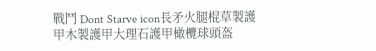戰鬥 Dont Starve icon長矛火腿棍草製護甲木製護甲大理石護甲橄欖球頭盔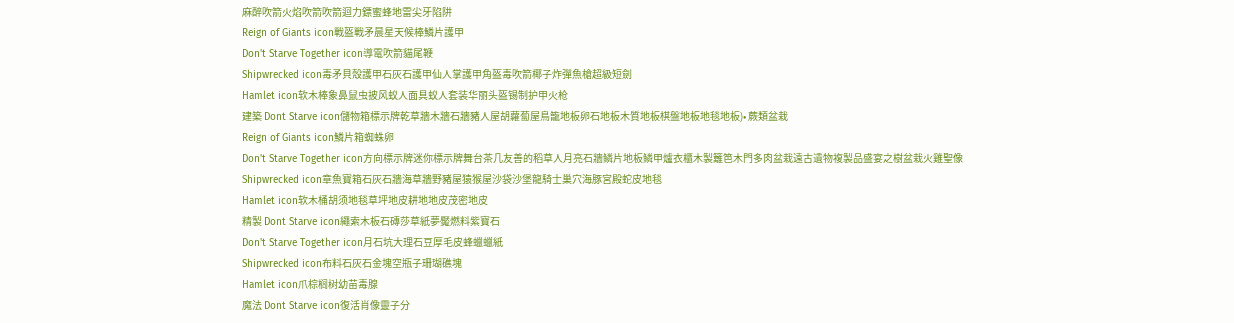麻醉吹箭火焰吹箭吹箭迴力鏢蜜蜂地雷尖牙陷阱
Reign of Giants icon戰盔戰矛晨星天候棒鱗片護甲
Don't Starve Together icon導電吹箭貓尾鞭
Shipwrecked icon毒矛貝殼護甲石灰石護甲仙人掌護甲角盔毒吹箭椰子炸彈魚槍超級短劍
Hamlet icon软木棒象鼻鼠虫披风蚁人面具蚁人套装华丽头盔锡制护甲火枪
建築 Dont Starve icon儲物箱標示牌乾草牆木牆石牆豬人屋胡蘿蔔屋鳥籠地板卵石地板木質地板棋盤地板地毯地板)• 蕨類盆栽
Reign of Giants icon鱗片箱蜘蛛卵
Don't Starve Together icon方向標示牌迷你標示牌舞台茶几友善的稻草人月亮石牆鳞片地板鳞甲爐衣櫃木製籬笆木門多肉盆栽遠古遺物複製品盛宴之樹盆栽火雞聖像
Shipwrecked icon章魚寶箱石灰石牆海草牆野豬屋猿猴屋沙袋沙堡龍騎士巢穴海豚宮殿蛇皮地毯
Hamlet icon软木桶胡须地毯草坪地皮耕地地皮茂密地皮
精製 Dont Starve icon繩索木板石磚莎草紙夢魘燃料紫寶石
Don't Starve Together icon月石坑大理石豆厚毛皮蜂蠟蠟紙
Shipwrecked icon布料石灰石金塊空瓶子珊瑚礁塊
Hamlet icon爪棕榈树幼苗毒腺
魔法 Dont Starve icon復活肖像靈子分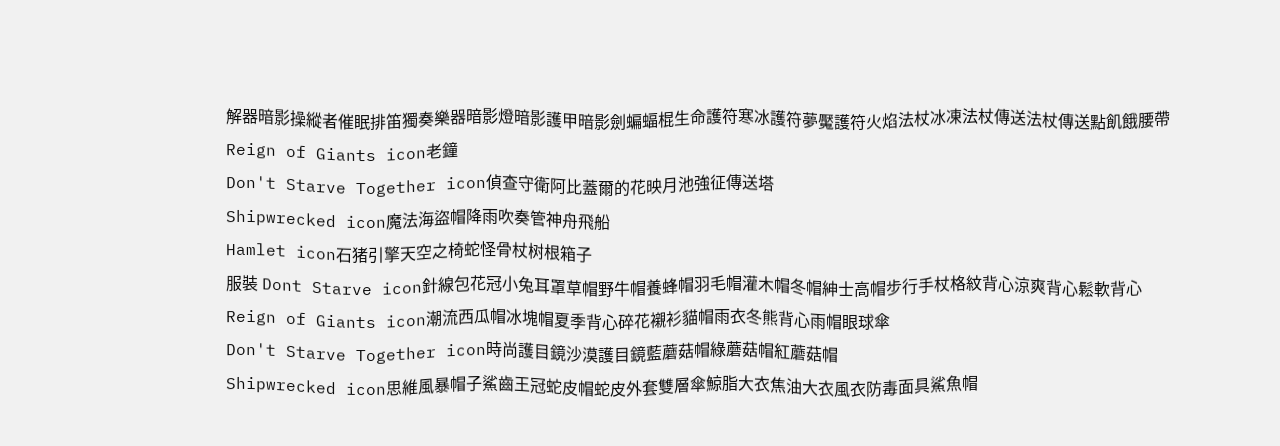解器暗影操縱者催眠排笛獨奏樂器暗影燈暗影護甲暗影劍蝙蝠棍生命護符寒冰護符夢魘護符火焰法杖冰凍法杖傳送法杖傳送點飢餓腰帶
Reign of Giants icon老鐘
Don't Starve Together icon偵查守衛阿比蓋爾的花映月池強征傳送塔
Shipwrecked icon魔法海盜帽降雨吹奏管神舟飛船
Hamlet icon石猪引擎天空之椅蛇怪骨杖树根箱子
服裝 Dont Starve icon針線包花冠小兔耳罩草帽野牛帽養蜂帽羽毛帽灌木帽冬帽紳士高帽步行手杖格紋背心涼爽背心鬆軟背心
Reign of Giants icon潮流西瓜帽冰塊帽夏季背心碎花襯衫貓帽雨衣冬熊背心雨帽眼球傘
Don't Starve Together icon時尚護目鏡沙漠護目鏡藍蘑菇帽綠蘑菇帽紅蘑菇帽
Shipwrecked icon思維風暴帽子鯊齒王冠蛇皮帽蛇皮外套雙層傘鯨脂大衣焦油大衣風衣防毒面具鯊魚帽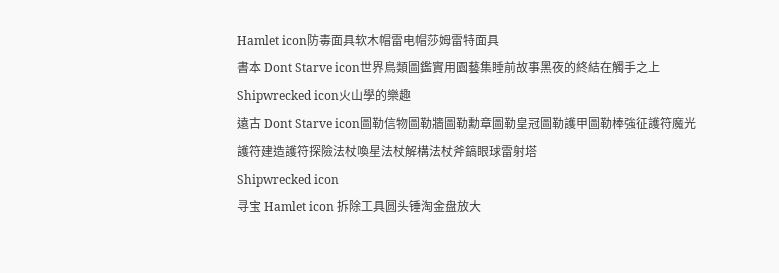Hamlet icon防毒面具软木帽雷电帽莎姆雷特面具
書本 Dont Starve icon世界鳥類圖鑑實用園藝集睡前故事黑夜的終結在觸手之上
Shipwrecked icon火山學的樂趣
遠古 Dont Starve icon圖勒信物圖勒牆圖勒勳章圖勒皇冠圖勒護甲圖勒棒強征護符魔光護符建造護符探險法杖喚星法杖解構法杖斧鎬眼球雷射塔
Shipwrecked icon
寻宝 Hamlet icon 拆除工具圆头锤淘金盘放大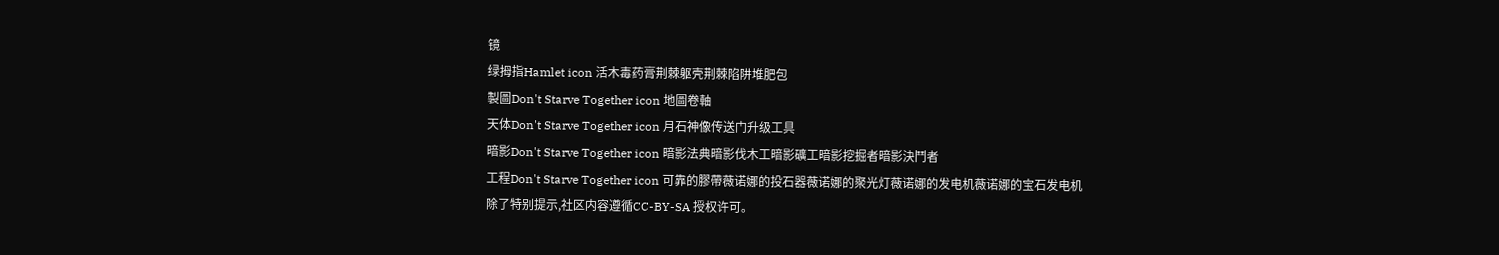镜
绿拇指Hamlet icon 活木毒药膏荆棘躯壳荆棘陷阱堆肥包
製圖Don't Starve Together icon 地圖卷軸
天体Don't Starve Together icon 月石神像传送门升级工具
暗影Don't Starve Together icon 暗影法典暗影伐木工暗影礦工暗影挖掘者暗影決鬥者
工程Don't Starve Together icon 可靠的膠帶薇诺娜的投石器薇诺娜的聚光灯薇诺娜的发电机薇诺娜的宝石发电机
除了特别提示,社区内容遵循CC-BY-SA 授权许可。